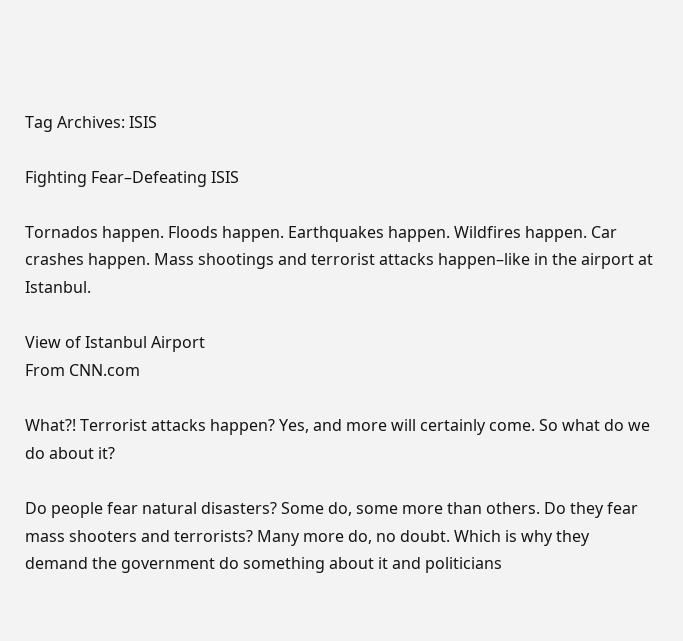Tag Archives: ISIS

Fighting Fear–Defeating ISIS

Tornados happen. Floods happen. Earthquakes happen. Wildfires happen. Car crashes happen. Mass shootings and terrorist attacks happen–like in the airport at Istanbul.

View of Istanbul Airport
From CNN.com

What?! Terrorist attacks happen? Yes, and more will certainly come. So what do we do about it?

Do people fear natural disasters? Some do, some more than others. Do they fear mass shooters and terrorists? Many more do, no doubt. Which is why they demand the government do something about it and politicians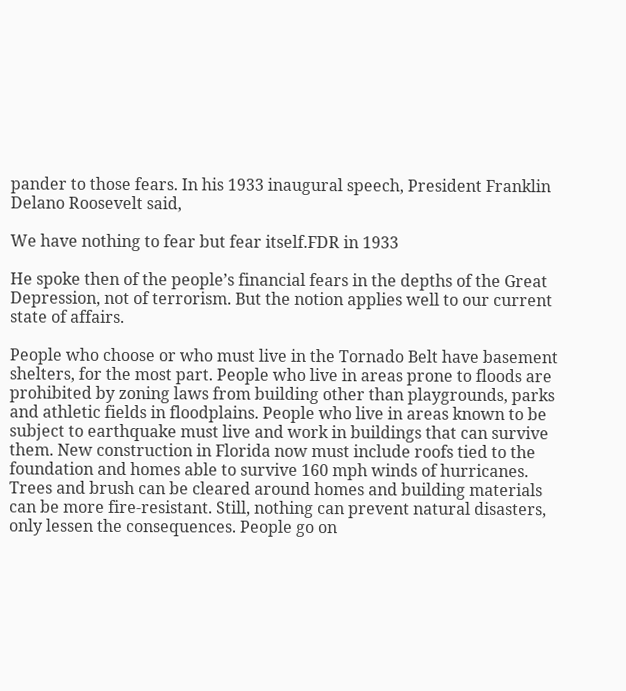pander to those fears. In his 1933 inaugural speech, President Franklin Delano Roosevelt said,

We have nothing to fear but fear itself.FDR in 1933

He spoke then of the people’s financial fears in the depths of the Great Depression, not of terrorism. But the notion applies well to our current state of affairs.

People who choose or who must live in the Tornado Belt have basement shelters, for the most part. People who live in areas prone to floods are prohibited by zoning laws from building other than playgrounds, parks and athletic fields in floodplains. People who live in areas known to be subject to earthquake must live and work in buildings that can survive them. New construction in Florida now must include roofs tied to the foundation and homes able to survive 160 mph winds of hurricanes. Trees and brush can be cleared around homes and building materials can be more fire-resistant. Still, nothing can prevent natural disasters, only lessen the consequences. People go on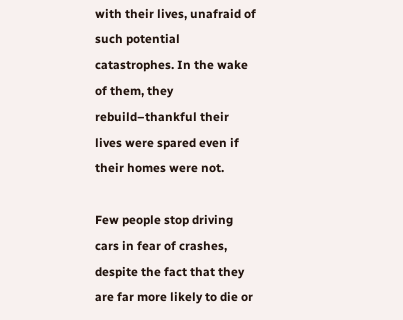with their lives, unafraid of such potential catastrophes. In the wake of them, they rebuild–thankful their lives were spared even if their homes were not.

Few people stop driving cars in fear of crashes, despite the fact that they are far more likely to die or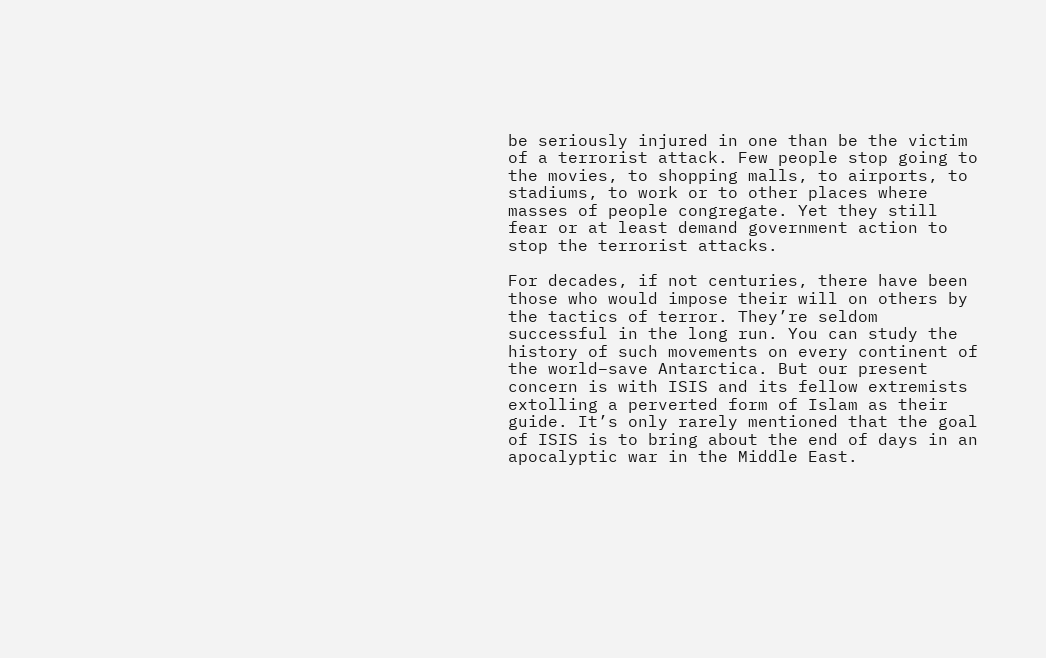be seriously injured in one than be the victim of a terrorist attack. Few people stop going to the movies, to shopping malls, to airports, to stadiums, to work or to other places where masses of people congregate. Yet they still fear or at least demand government action to stop the terrorist attacks.

For decades, if not centuries, there have been those who would impose their will on others by the tactics of terror. They’re seldom successful in the long run. You can study the history of such movements on every continent of the world–save Antarctica. But our present concern is with ISIS and its fellow extremists extolling a perverted form of Islam as their guide. It’s only rarely mentioned that the goal of ISIS is to bring about the end of days in an apocalyptic war in the Middle East.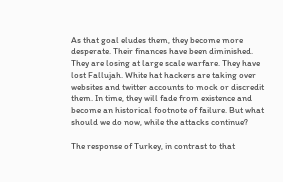As that goal eludes them, they become more desperate. Their finances have been diminished. They are losing at large scale warfare. They have lost Fallujah. White hat hackers are taking over websites and twitter accounts to mock or discredit them. In time, they will fade from existence and become an historical footnote of failure. But what should we do now, while the attacks continue?

The response of Turkey, in contrast to that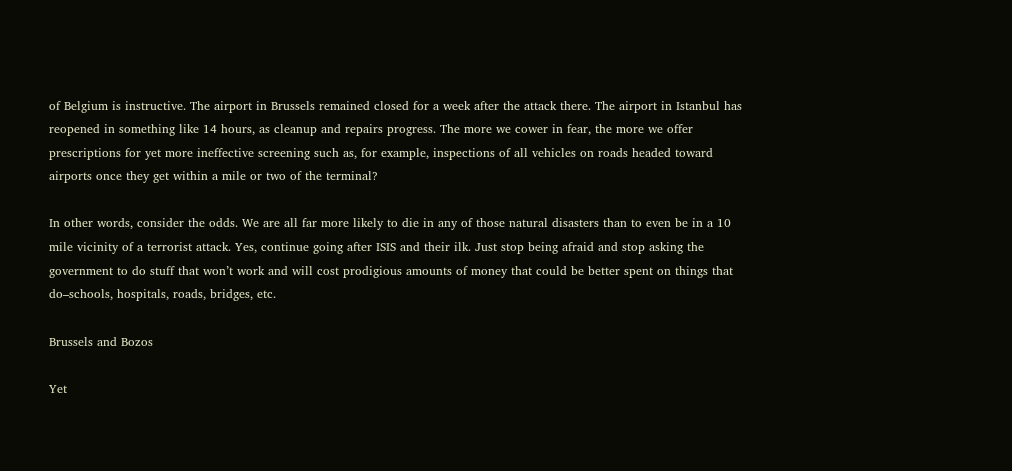of Belgium is instructive. The airport in Brussels remained closed for a week after the attack there. The airport in Istanbul has reopened in something like 14 hours, as cleanup and repairs progress. The more we cower in fear, the more we offer prescriptions for yet more ineffective screening such as, for example, inspections of all vehicles on roads headed toward airports once they get within a mile or two of the terminal?

In other words, consider the odds. We are all far more likely to die in any of those natural disasters than to even be in a 10 mile vicinity of a terrorist attack. Yes, continue going after ISIS and their ilk. Just stop being afraid and stop asking the government to do stuff that won’t work and will cost prodigious amounts of money that could be better spent on things that do–schools, hospitals, roads, bridges, etc.

Brussels and Bozos

Yet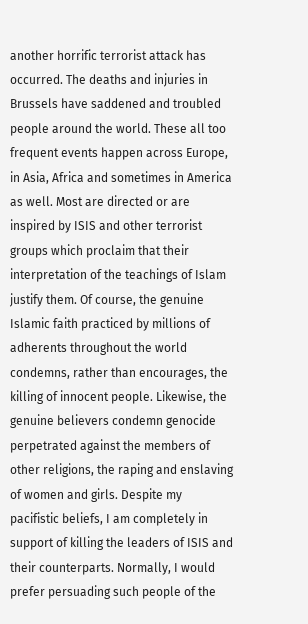another horrific terrorist attack has occurred. The deaths and injuries in Brussels have saddened and troubled people around the world. These all too frequent events happen across Europe, in Asia, Africa and sometimes in America as well. Most are directed or are inspired by ISIS and other terrorist groups which proclaim that their interpretation of the teachings of Islam justify them. Of course, the genuine Islamic faith practiced by millions of adherents throughout the world condemns, rather than encourages, the killing of innocent people. Likewise, the genuine believers condemn genocide perpetrated against the members of other religions, the raping and enslaving of women and girls. Despite my pacifistic beliefs, I am completely in support of killing the leaders of ISIS and their counterparts. Normally, I would prefer persuading such people of the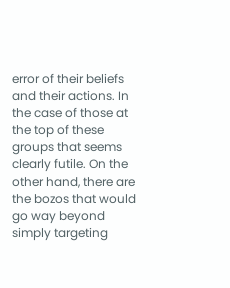error of their beliefs and their actions. In the case of those at the top of these groups that seems clearly futile. On the other hand, there are the bozos that would go way beyond simply targeting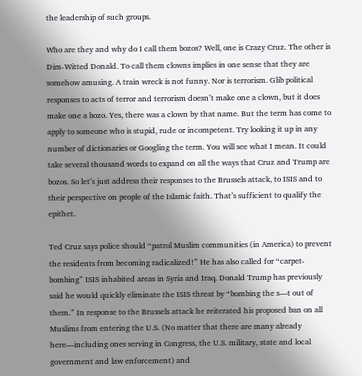the leadership of such groups.

Who are they and why do I call them bozos? Well, one is Crazy Cruz. The other is Dim-Witted Donald. To call them clowns implies in one sense that they are somehow amusing. A train wreck is not funny. Nor is terrorism. Glib political responses to acts of terror and terrorism doesn’t make one a clown, but it does make one a bozo. Yes, there was a clown by that name. But the term has come to apply to someone who is stupid, rude or incompetent. Try looking it up in any number of dictionaries or Googling the term. You will see what I mean. It could take several thousand words to expand on all the ways that Cruz and Trump are bozos. So let’s just address their responses to the Brussels attack, to ISIS and to their perspective on people of the Islamic faith. That’s sufficient to qualify the epithet.

Ted Cruz says police should “patrol Muslim communities (in America) to prevent the residents from becoming radicalized!” He has also called for “carpet-bombing” ISIS inhabited areas in Syria and Iraq. Donald Trump has previously said he would quickly eliminate the ISIS threat by “bombing the s—t out of them.” In response to the Brussels attack he reiterated his proposed ban on all Muslims from entering the U.S. (No matter that there are many already here—including ones serving in Congress, the U.S. military, state and local government and law enforcement) and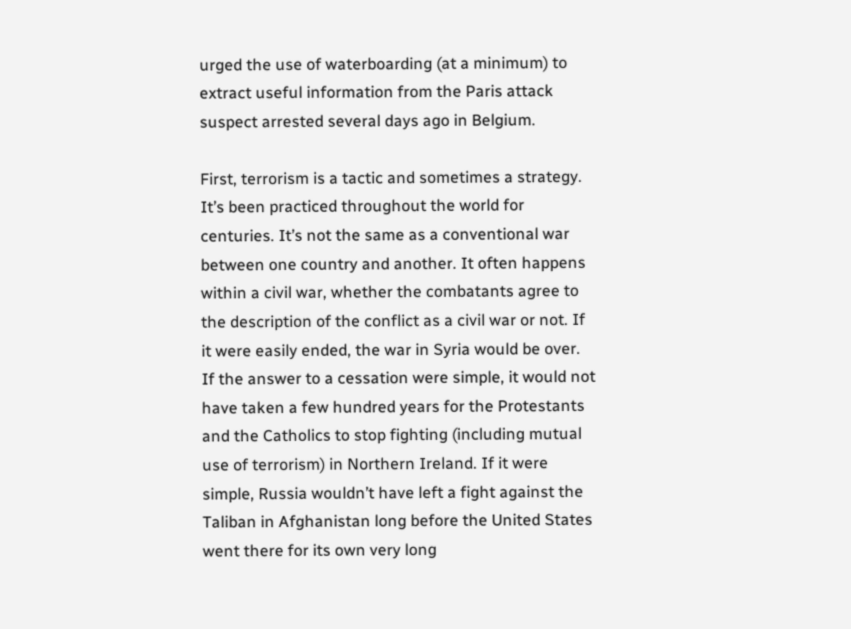urged the use of waterboarding (at a minimum) to extract useful information from the Paris attack suspect arrested several days ago in Belgium.

First, terrorism is a tactic and sometimes a strategy. It’s been practiced throughout the world for centuries. It’s not the same as a conventional war between one country and another. It often happens within a civil war, whether the combatants agree to the description of the conflict as a civil war or not. If it were easily ended, the war in Syria would be over. If the answer to a cessation were simple, it would not have taken a few hundred years for the Protestants and the Catholics to stop fighting (including mutual use of terrorism) in Northern Ireland. If it were simple, Russia wouldn’t have left a fight against the Taliban in Afghanistan long before the United States went there for its own very long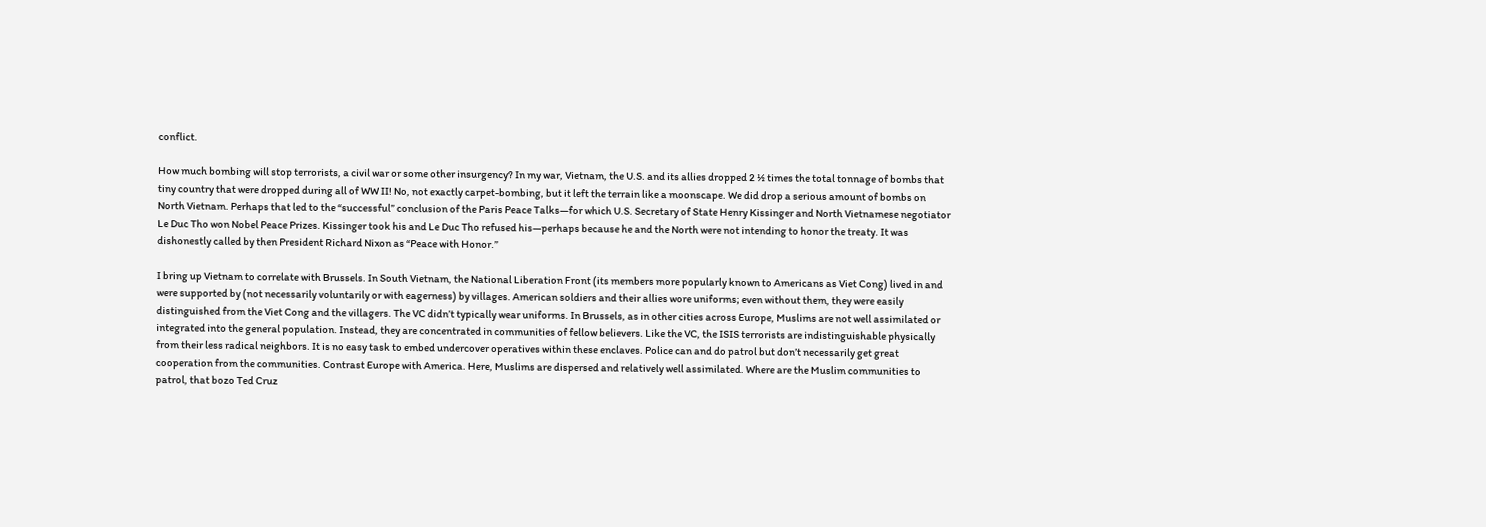conflict.

How much bombing will stop terrorists, a civil war or some other insurgency? In my war, Vietnam, the U.S. and its allies dropped 2 ½ times the total tonnage of bombs that tiny country that were dropped during all of WW II! No, not exactly carpet-bombing, but it left the terrain like a moonscape. We did drop a serious amount of bombs on North Vietnam. Perhaps that led to the “successful” conclusion of the Paris Peace Talks—for which U.S. Secretary of State Henry Kissinger and North Vietnamese negotiator Le Duc Tho won Nobel Peace Prizes. Kissinger took his and Le Duc Tho refused his—perhaps because he and the North were not intending to honor the treaty. It was dishonestly called by then President Richard Nixon as “Peace with Honor.”

I bring up Vietnam to correlate with Brussels. In South Vietnam, the National Liberation Front (its members more popularly known to Americans as Viet Cong) lived in and were supported by (not necessarily voluntarily or with eagerness) by villages. American soldiers and their allies wore uniforms; even without them, they were easily distinguished from the Viet Cong and the villagers. The VC didn’t typically wear uniforms. In Brussels, as in other cities across Europe, Muslims are not well assimilated or integrated into the general population. Instead, they are concentrated in communities of fellow believers. Like the VC, the ISIS terrorists are indistinguishable physically from their less radical neighbors. It is no easy task to embed undercover operatives within these enclaves. Police can and do patrol but don’t necessarily get great cooperation from the communities. Contrast Europe with America. Here, Muslims are dispersed and relatively well assimilated. Where are the Muslim communities to patrol, that bozo Ted Cruz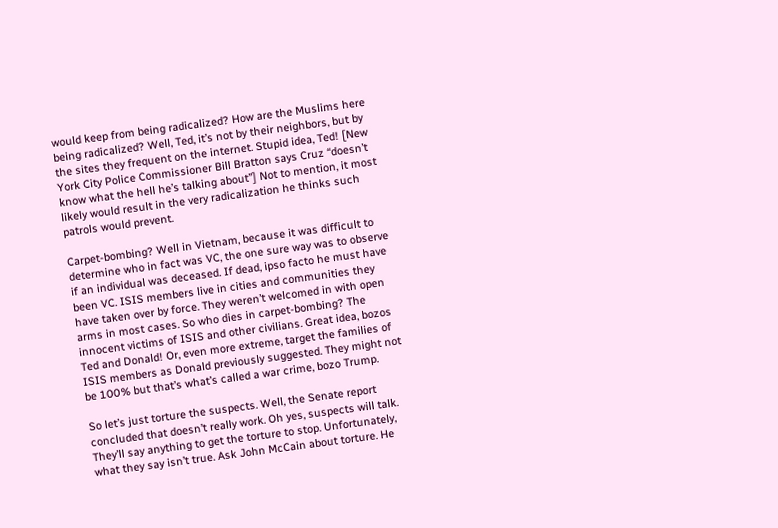would keep from being radicalized? How are the Muslims here being radicalized? Well, Ted, it’s not by their neighbors, but by the sites they frequent on the internet. Stupid idea, Ted! [New York City Police Commissioner Bill Bratton says Cruz “doesn’t know what the hell he’s talking about”] Not to mention, it most likely would result in the very radicalization he thinks such patrols would prevent.

Carpet-bombing? Well in Vietnam, because it was difficult to determine who in fact was VC, the one sure way was to observe if an individual was deceased. If dead, ipso facto he must have been VC. ISIS members live in cities and communities they have taken over by force. They weren’t welcomed in with open arms in most cases. So who dies in carpet-bombing? The innocent victims of ISIS and other civilians. Great idea, bozos Ted and Donald! Or, even more extreme, target the families of ISIS members as Donald previously suggested. They might not be 100% but that’s what’s called a war crime, bozo Trump.

So let’s just torture the suspects. Well, the Senate report concluded that doesn’t really work. Oh yes, suspects will talk. They’ll say anything to get the torture to stop. Unfortunately, what they say isn’t true. Ask John McCain about torture. He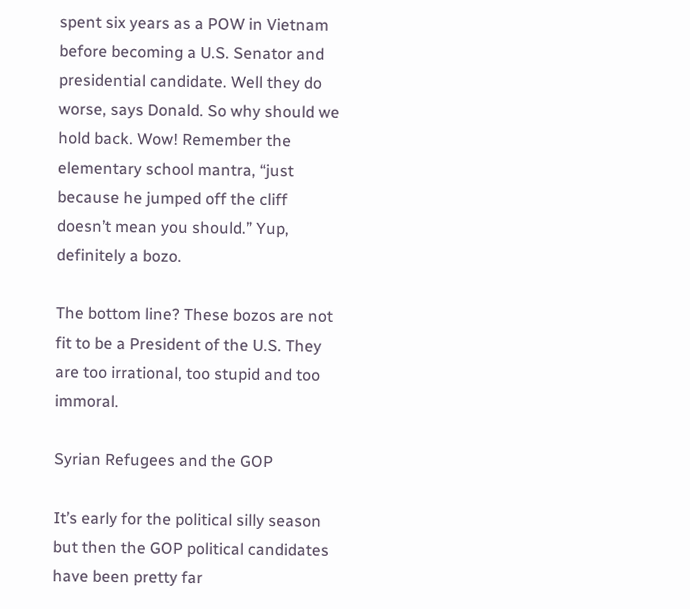spent six years as a POW in Vietnam before becoming a U.S. Senator and presidential candidate. Well they do worse, says Donald. So why should we hold back. Wow! Remember the elementary school mantra, “just because he jumped off the cliff doesn’t mean you should.” Yup, definitely a bozo.

The bottom line? These bozos are not fit to be a President of the U.S. They are too irrational, too stupid and too immoral.

Syrian Refugees and the GOP

It’s early for the political silly season but then the GOP political candidates have been pretty far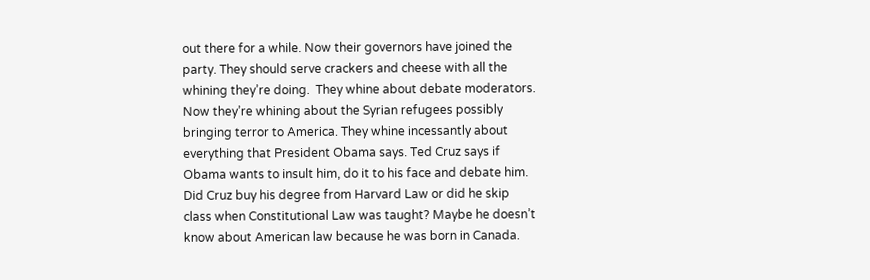out there for a while. Now their governors have joined the party. They should serve crackers and cheese with all the whining they’re doing.  They whine about debate moderators. Now they’re whining about the Syrian refugees possibly bringing terror to America. They whine incessantly about everything that President Obama says. Ted Cruz says if Obama wants to insult him, do it to his face and debate him. Did Cruz buy his degree from Harvard Law or did he skip class when Constitutional Law was taught? Maybe he doesn’t know about American law because he was born in Canada.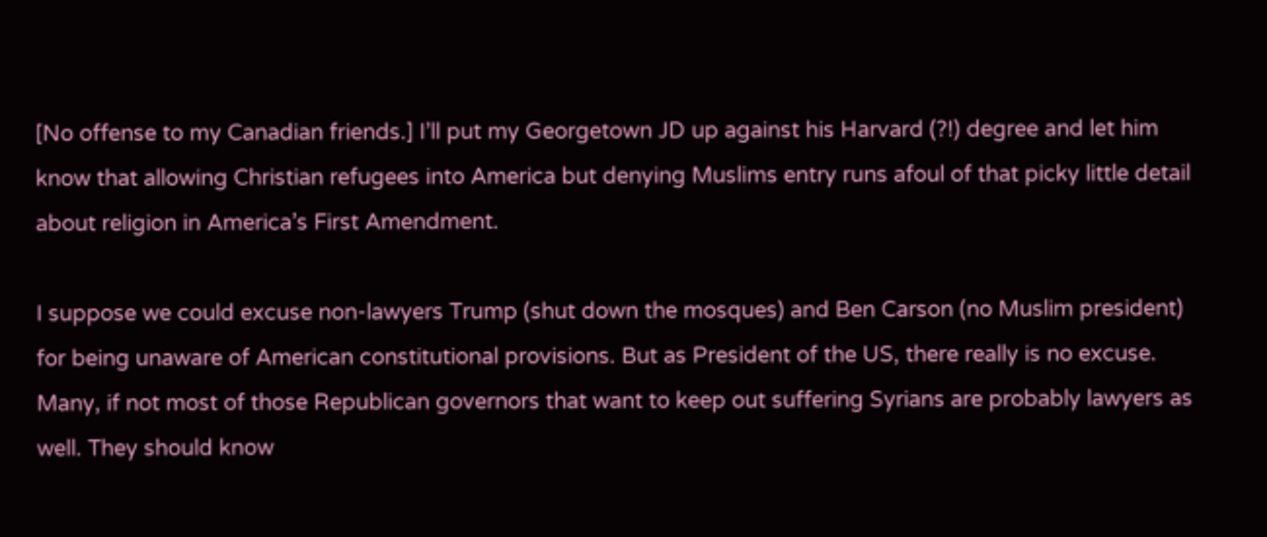[No offense to my Canadian friends.] I’ll put my Georgetown JD up against his Harvard (?!) degree and let him know that allowing Christian refugees into America but denying Muslims entry runs afoul of that picky little detail about religion in America’s First Amendment.

I suppose we could excuse non-lawyers Trump (shut down the mosques) and Ben Carson (no Muslim president) for being unaware of American constitutional provisions. But as President of the US, there really is no excuse. Many, if not most of those Republican governors that want to keep out suffering Syrians are probably lawyers as well. They should know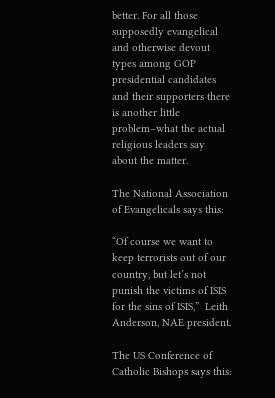better. For all those supposedly evangelical and otherwise devout types among GOP presidential candidates and their supporters there is another little problem–what the actual religious leaders say about the matter.

The National Association of Evangelicals says this:

“Of course we want to keep terrorists out of our country, but let’s not punish the victims of ISIS for the sins of ISIS,”  Leith Anderson, NAE president.

The US Conference of Catholic Bishops says this: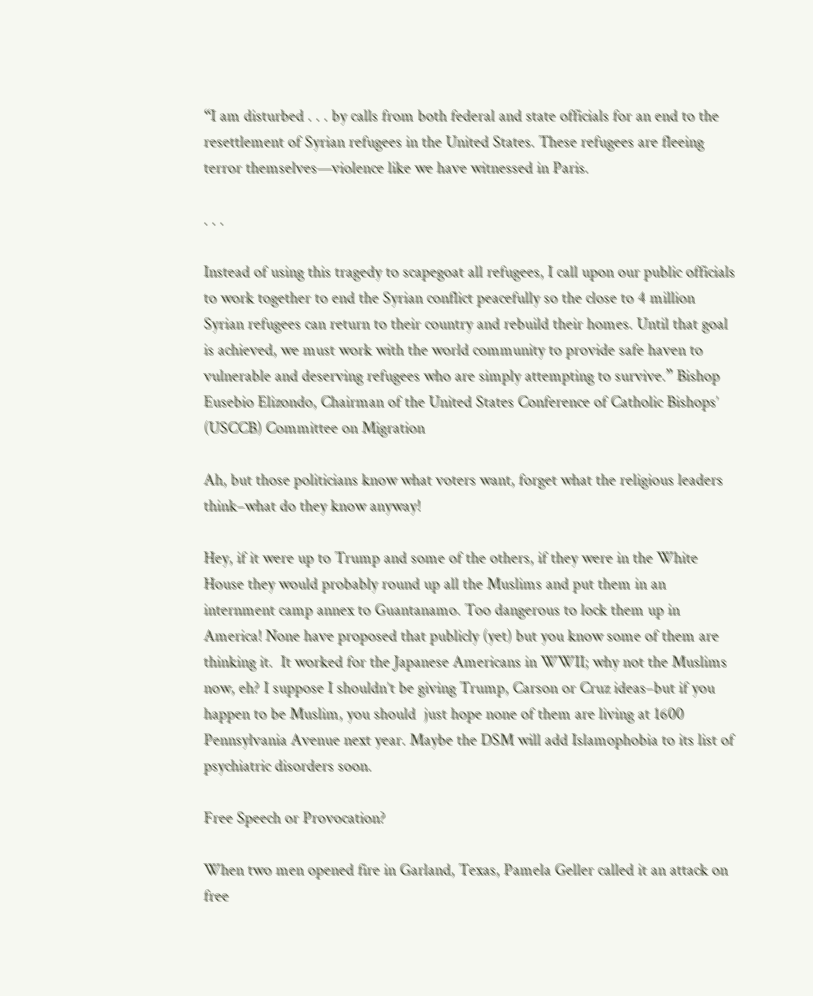“I am disturbed . . . by calls from both federal and state officials for an end to the resettlement of Syrian refugees in the United States. These refugees are fleeing terror themselves—violence like we have witnessed in Paris.

. . .

Instead of using this tragedy to scapegoat all refugees, I call upon our public officials to work together to end the Syrian conflict peacefully so the close to 4 million Syrian refugees can return to their country and rebuild their homes. Until that goal is achieved, we must work with the world community to provide safe haven to vulnerable and deserving refugees who are simply attempting to survive.” Bishop Eusebio Elizondo, Chairman of the United States Conference of Catholic Bishops’ (USCCB) Committee on Migration

Ah, but those politicians know what voters want, forget what the religious leaders think–what do they know anyway!

Hey, if it were up to Trump and some of the others, if they were in the White House they would probably round up all the Muslims and put them in an internment camp annex to Guantanamo. Too dangerous to lock them up in America! None have proposed that publicly (yet) but you know some of them are thinking it.  It worked for the Japanese Americans in WWII; why not the Muslims now, eh? I suppose I shouldn’t be giving Trump, Carson or Cruz ideas–but if you happen to be Muslim, you should  just hope none of them are living at 1600 Pennsylvania Avenue next year. Maybe the DSM will add Islamophobia to its list of psychiatric disorders soon.

Free Speech or Provocation?

When two men opened fire in Garland, Texas, Pamela Geller called it an attack on free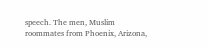speech. The men, Muslim roommates from Phoenix, Arizona,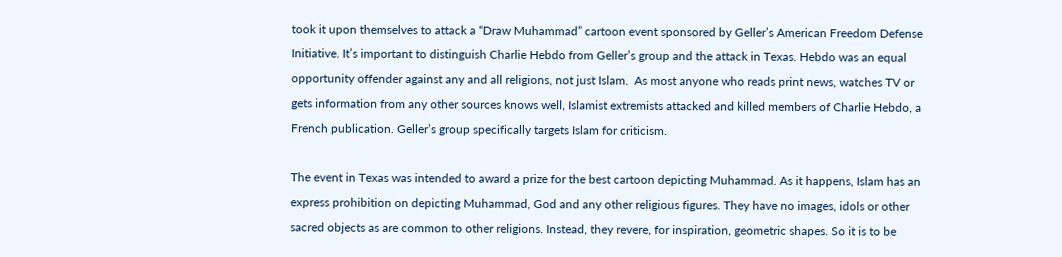took it upon themselves to attack a “Draw Muhammad” cartoon event sponsored by Geller’s American Freedom Defense Initiative. It’s important to distinguish Charlie Hebdo from Geller’s group and the attack in Texas. Hebdo was an equal opportunity offender against any and all religions, not just Islam.  As most anyone who reads print news, watches TV or gets information from any other sources knows well, Islamist extremists attacked and killed members of Charlie Hebdo, a French publication. Geller’s group specifically targets Islam for criticism.

The event in Texas was intended to award a prize for the best cartoon depicting Muhammad. As it happens, Islam has an express prohibition on depicting Muhammad, God and any other religious figures. They have no images, idols or other sacred objects as are common to other religions. Instead, they revere, for inspiration, geometric shapes. So it is to be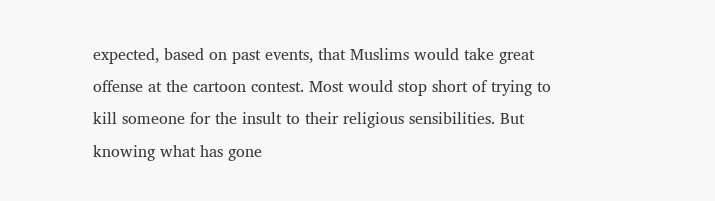expected, based on past events, that Muslims would take great offense at the cartoon contest. Most would stop short of trying to kill someone for the insult to their religious sensibilities. But knowing what has gone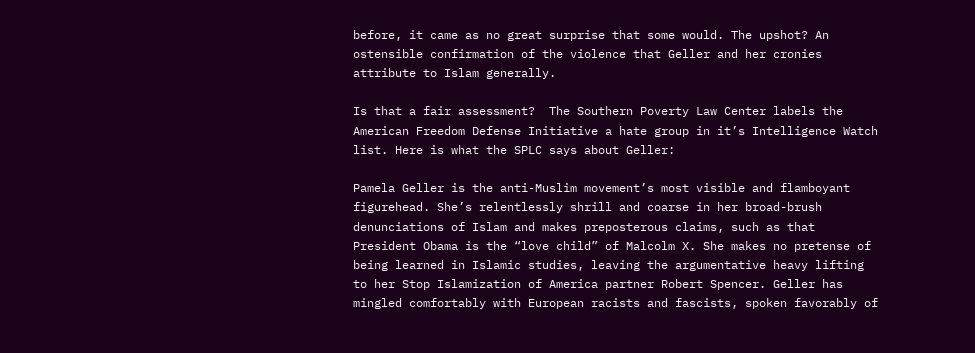before, it came as no great surprise that some would. The upshot? An ostensible confirmation of the violence that Geller and her cronies attribute to Islam generally.

Is that a fair assessment?  The Southern Poverty Law Center labels the American Freedom Defense Initiative a hate group in it’s Intelligence Watch list. Here is what the SPLC says about Geller:

Pamela Geller is the anti-Muslim movement’s most visible and flamboyant figurehead. She’s relentlessly shrill and coarse in her broad-brush denunciations of Islam and makes preposterous claims, such as that President Obama is the “love child” of Malcolm X. She makes no pretense of being learned in Islamic studies, leaving the argumentative heavy lifting to her Stop Islamization of America partner Robert Spencer. Geller has mingled comfortably with European racists and fascists, spoken favorably of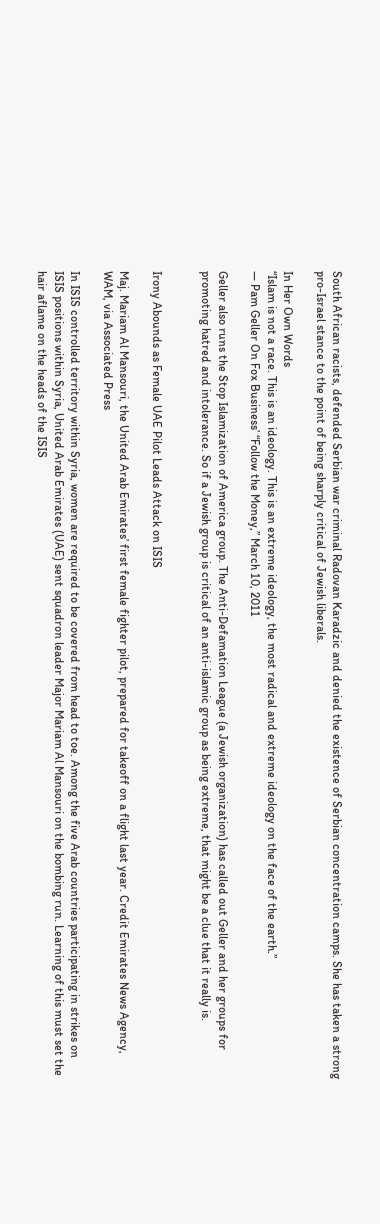South African racists, defended Serbian war criminal Radovan Karadzic and denied the existence of Serbian concentration camps. She has taken a strong pro-Israel stance to the point of being sharply critical of Jewish liberals.

In Her Own Words
“Islam is not a race. This is an ideology. This is an extreme ideology, the most radical and extreme ideology on the face of the earth.”
— Pam Geller On Fox Business’ “Follow the Money,” March 10, 2011

Geller also runs the Stop Islamization of America group. The Anti-Defamation League (a Jewish organization) has called out Geller and her groups for promoting hatred and intolerance. So if a Jewish group is critical of an anti-islamic group as being extreme, that might be a clue that it really is.


Irony Abounds as Female UAE Pilot Leads Attack on ISIS

Maj. Mariam Al Mansouri, the United Arab Emirates’ first female fighter pilot, prepared for takeoff on a flight last year. Credit Emirates News Agency, WAM, via Associated Press

In ISIS controlled territory within Syria, women are required to be covered from head to toe. Among the five Arab countries participating in strikes on ISIS positions within Syria, United Arab Emirates (UAE) sent squadron leader Major Mariam Al Mansouri on the bombing run. Learning of this must set the hair aflame on the heads of the ISIS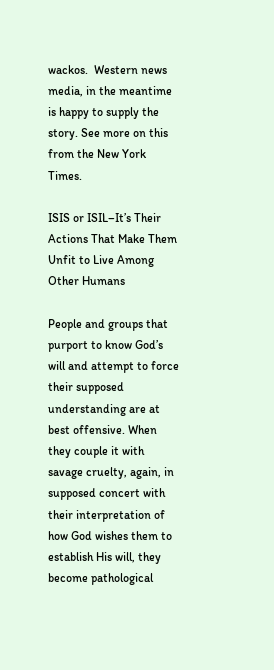wackos.  Western news media, in the meantime is happy to supply the story. See more on this from the New York Times.

ISIS or ISIL–It’s Their Actions That Make Them Unfit to Live Among Other Humans

People and groups that purport to know God’s will and attempt to force their supposed understanding are at best offensive. When they couple it with savage cruelty, again, in supposed concert with their interpretation of how God wishes them to establish His will, they become pathological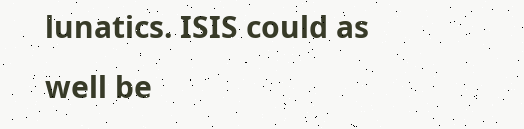lunatics. ISIS could as well be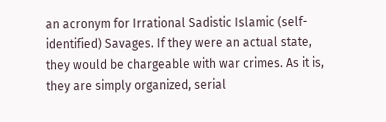an acronym for Irrational Sadistic Islamic (self-identified) Savages. If they were an actual state, they would be chargeable with war crimes. As it is, they are simply organized, serial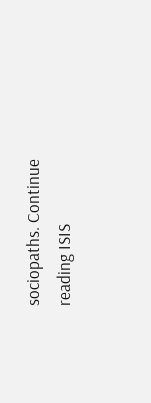sociopaths. Continue reading ISIS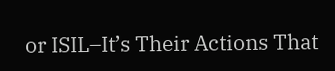or ISIL–It’s Their Actions That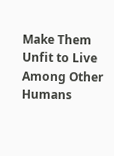Make Them Unfit to Live Among Other Humans